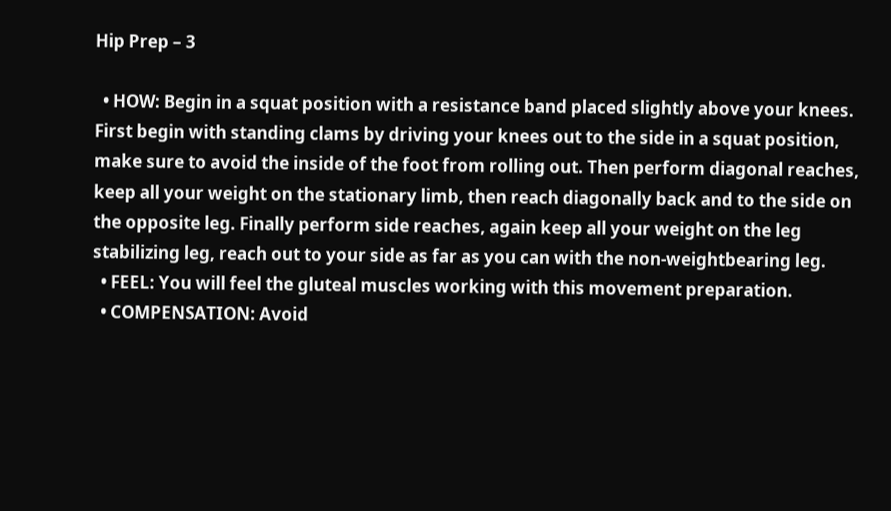Hip Prep – 3

  • HOW: Begin in a squat position with a resistance band placed slightly above your knees. First begin with standing clams by driving your knees out to the side in a squat position, make sure to avoid the inside of the foot from rolling out. Then perform diagonal reaches, keep all your weight on the stationary limb, then reach diagonally back and to the side on the opposite leg. Finally perform side reaches, again keep all your weight on the leg stabilizing leg, reach out to your side as far as you can with the non-weightbearing leg.
  • FEEL: You will feel the gluteal muscles working with this movement preparation.
  • COMPENSATION: Avoid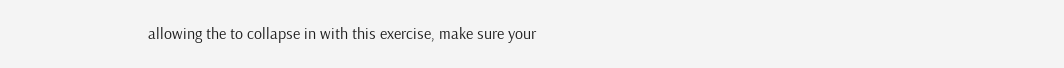allowing the to collapse in with this exercise, make sure your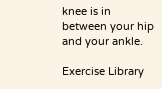knee is in between your hip and your ankle.

Exercise Library